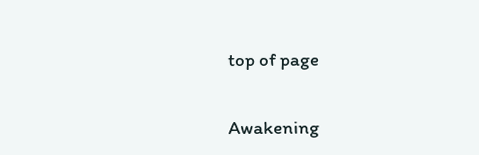top of page

Awakening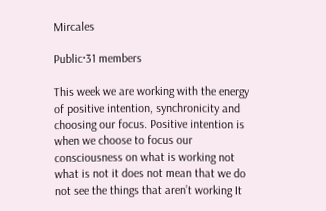Mircales

Public·31 members

This week we are working with the energy of positive intention, synchronicity and choosing our focus. Positive intention is when we choose to focus our consciousness on what is working not what is not it does not mean that we do not see the things that aren’t working It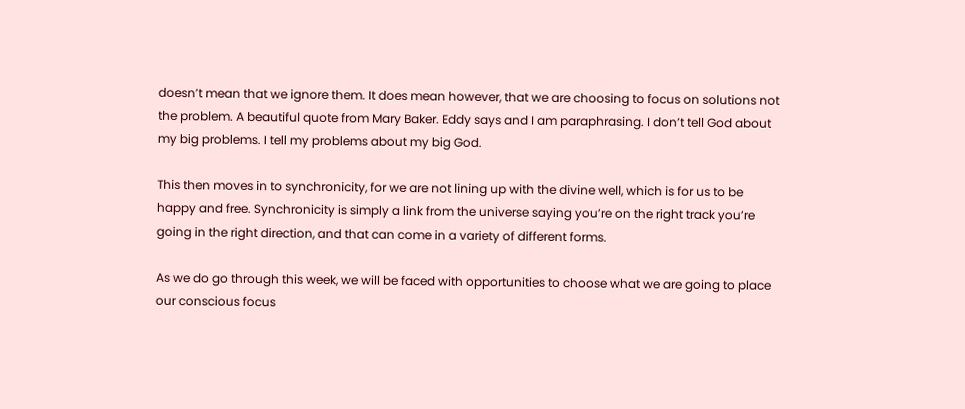doesn’t mean that we ignore them. It does mean however, that we are choosing to focus on solutions not the problem. A beautiful quote from Mary Baker. Eddy says and I am paraphrasing. I don’t tell God about my big problems. I tell my problems about my big God.

This then moves in to synchronicity, for we are not lining up with the divine well, which is for us to be happy and free. Synchronicity is simply a link from the universe saying you’re on the right track you’re going in the right direction, and that can come in a variety of different forms.

As we do go through this week, we will be faced with opportunities to choose what we are going to place our conscious focus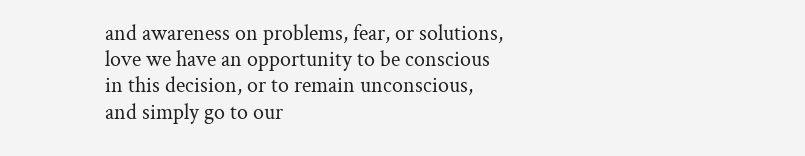and awareness on problems, fear, or solutions, love we have an opportunity to be conscious in this decision, or to remain unconscious, and simply go to our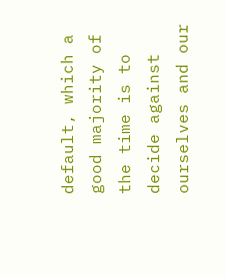default, which a good majority of the time is to decide against ourselves and our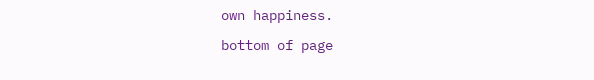own happiness.

bottom of page